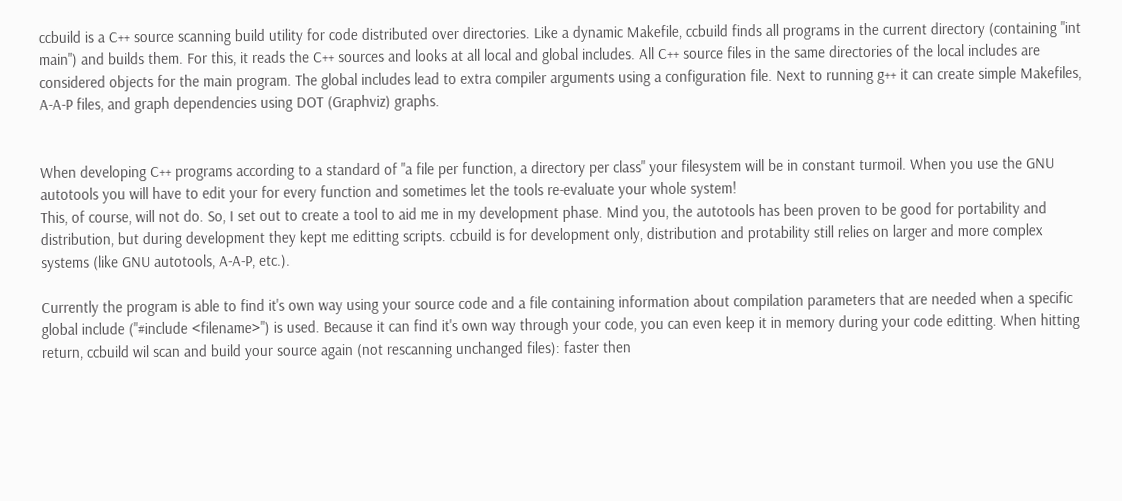ccbuild is a C++ source scanning build utility for code distributed over directories. Like a dynamic Makefile, ccbuild finds all programs in the current directory (containing "int main") and builds them. For this, it reads the C++ sources and looks at all local and global includes. All C++ source files in the same directories of the local includes are considered objects for the main program. The global includes lead to extra compiler arguments using a configuration file. Next to running g++ it can create simple Makefiles, A-A-P files, and graph dependencies using DOT (Graphviz) graphs.


When developing C++ programs according to a standard of "a file per function, a directory per class" your filesystem will be in constant turmoil. When you use the GNU autotools you will have to edit your for every function and sometimes let the tools re-evaluate your whole system!
This, of course, will not do. So, I set out to create a tool to aid me in my development phase. Mind you, the autotools has been proven to be good for portability and distribution, but during development they kept me editting scripts. ccbuild is for development only, distribution and protability still relies on larger and more complex systems (like GNU autotools, A-A-P, etc.).

Currently the program is able to find it's own way using your source code and a file containing information about compilation parameters that are needed when a specific global include ("#include <filename>") is used. Because it can find it's own way through your code, you can even keep it in memory during your code editting. When hitting return, ccbuild wil scan and build your source again (not rescanning unchanged files): faster then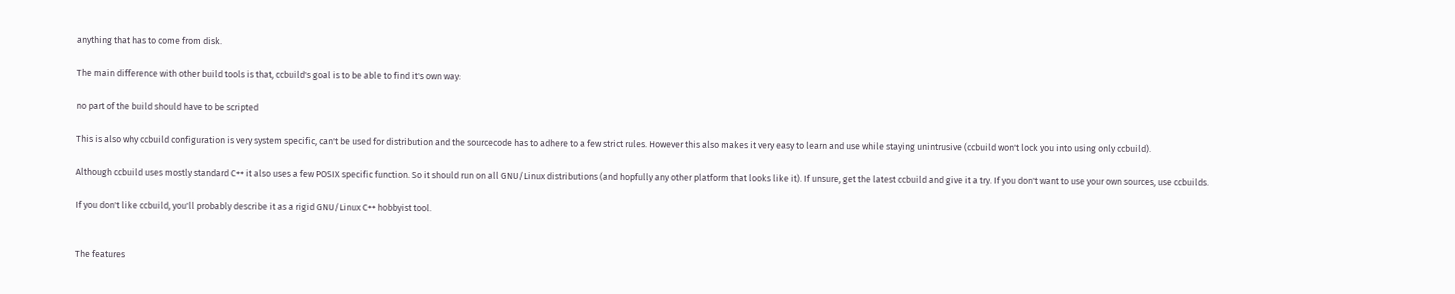anything that has to come from disk.

The main difference with other build tools is that, ccbuild's goal is to be able to find it's own way:

no part of the build should have to be scripted

This is also why ccbuild configuration is very system specific, can't be used for distribution and the sourcecode has to adhere to a few strict rules. However this also makes it very easy to learn and use while staying unintrusive (ccbuild won't lock you into using only ccbuild).

Although ccbuild uses mostly standard C++ it also uses a few POSIX specific function. So it should run on all GNU/Linux distributions (and hopfully any other platform that looks like it). If unsure, get the latest ccbuild and give it a try. If you don't want to use your own sources, use ccbuilds.

If you don't like ccbuild, you'll probably describe it as a rigid GNU/Linux C++ hobbyist tool.


The features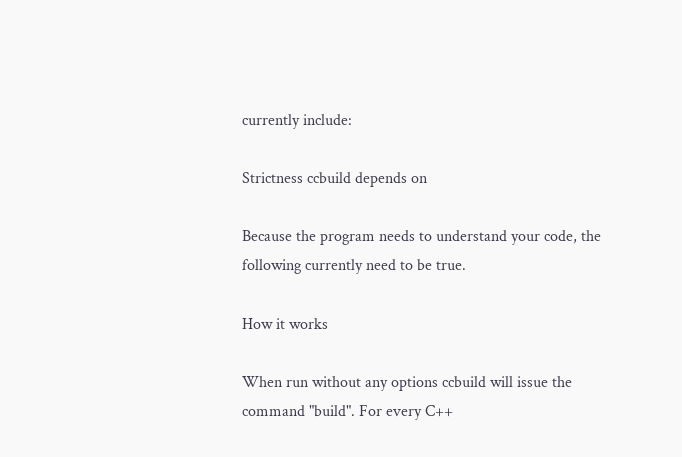currently include:

Strictness ccbuild depends on

Because the program needs to understand your code, the following currently need to be true.

How it works

When run without any options ccbuild will issue the command "build". For every C++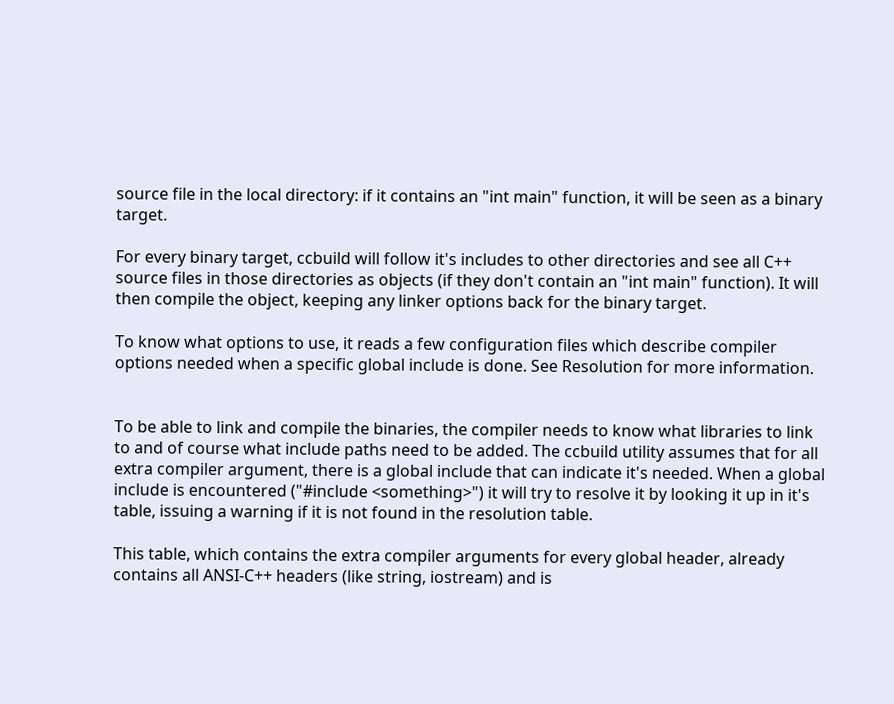source file in the local directory: if it contains an "int main" function, it will be seen as a binary target.

For every binary target, ccbuild will follow it's includes to other directories and see all C++ source files in those directories as objects (if they don't contain an "int main" function). It will then compile the object, keeping any linker options back for the binary target.

To know what options to use, it reads a few configuration files which describe compiler options needed when a specific global include is done. See Resolution for more information.


To be able to link and compile the binaries, the compiler needs to know what libraries to link to and of course what include paths need to be added. The ccbuild utility assumes that for all extra compiler argument, there is a global include that can indicate it's needed. When a global include is encountered ("#include <something>") it will try to resolve it by looking it up in it's table, issuing a warning if it is not found in the resolution table.

This table, which contains the extra compiler arguments for every global header, already contains all ANSI-C++ headers (like string, iostream) and is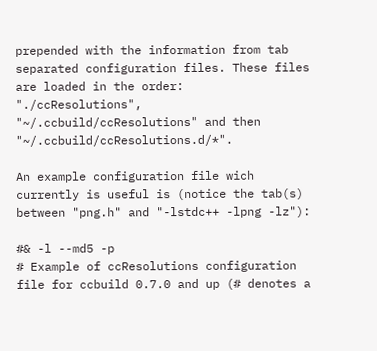prepended with the information from tab separated configuration files. These files are loaded in the order: "./ccResolutions", "~/.ccbuild/ccResolutions" and then "~/.ccbuild/ccResolutions.d/*".

An example configuration file wich currently is useful is (notice the tab(s) between "png.h" and "-lstdc++ -lpng -lz"):

#& -l --md5 -p
# Example of ccResolutions configuration file for ccbuild 0.7.0 and up (# denotes a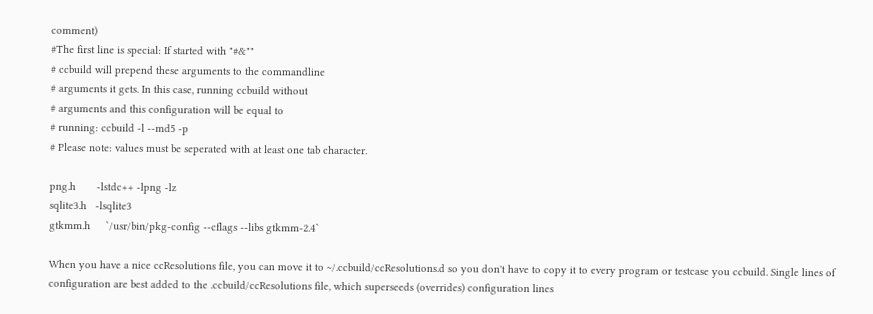comment)
#The first line is special: If started with "#&""
# ccbuild will prepend these arguments to the commandline
# arguments it gets. In this case, running ccbuild without
# arguments and this configuration will be equal to
# running: ccbuild -l --md5 -p
# Please note: values must be seperated with at least one tab character.

png.h       -lstdc++ -lpng -lz
sqlite3.h   -lsqlite3
gtkmm.h     `/usr/bin/pkg-config --cflags --libs gtkmm-2.4`

When you have a nice ccResolutions file, you can move it to ~/.ccbuild/ccResolutions.d so you don't have to copy it to every program or testcase you ccbuild. Single lines of configuration are best added to the .ccbuild/ccResolutions file, which superseeds (overrides) configuration lines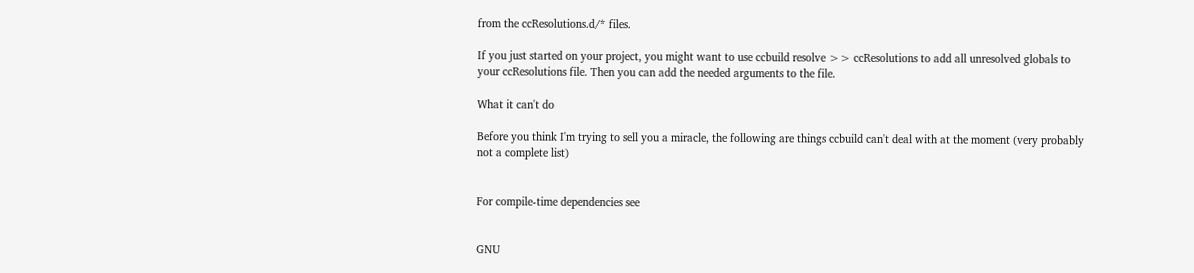from the ccResolutions.d/* files.

If you just started on your project, you might want to use ccbuild resolve >> ccResolutions to add all unresolved globals to your ccResolutions file. Then you can add the needed arguments to the file.

What it can't do

Before you think I'm trying to sell you a miracle, the following are things ccbuild can't deal with at the moment (very probably not a complete list)


For compile-time dependencies see


GNU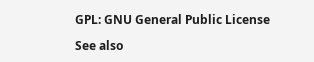GPL: GNU General Public License

See also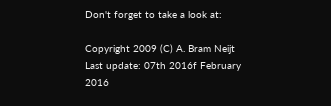Don't forget to take a look at:

Copyright 2009 (C) A. Bram Neijt
Last update: 07th 2016f February 2016